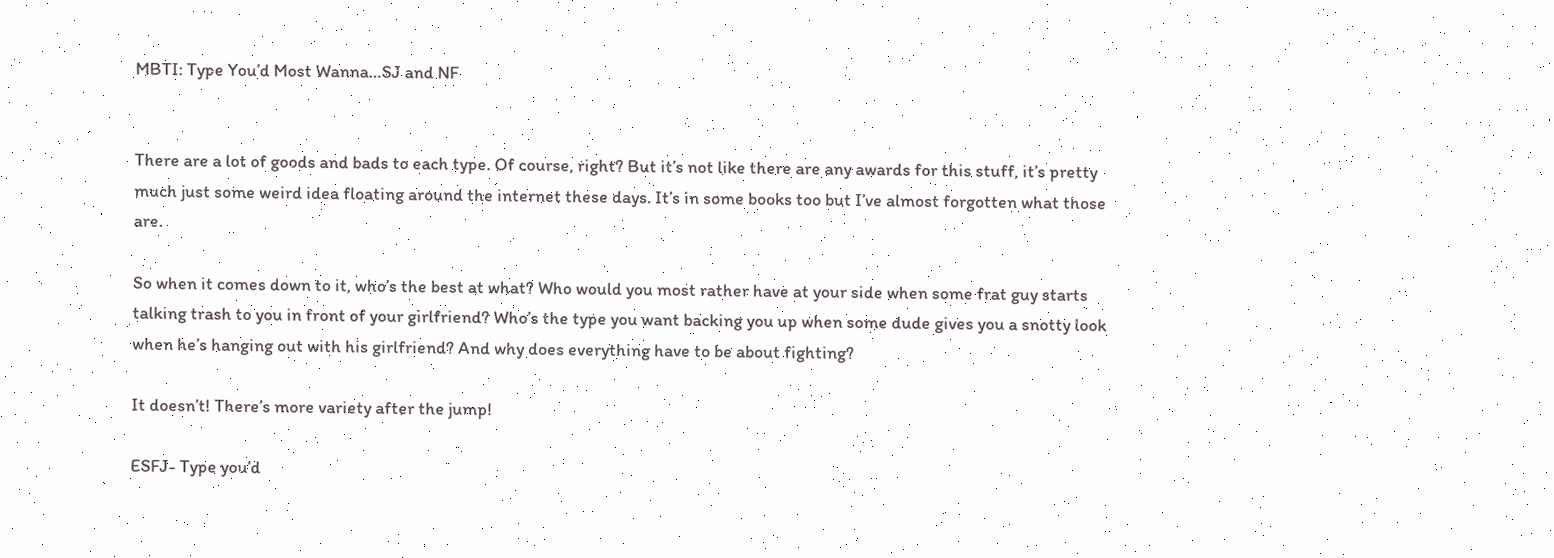MBTI: Type You’d Most Wanna…SJ and NF


There are a lot of goods and bads to each type. Of course, right? But it’s not like there are any awards for this stuff, it’s pretty much just some weird idea floating around the internet these days. It’s in some books too but I’ve almost forgotten what those are.

So when it comes down to it, who’s the best at what? Who would you most rather have at your side when some frat guy starts talking trash to you in front of your girlfriend? Who’s the type you want backing you up when some dude gives you a snotty look when he’s hanging out with his girlfriend? And why does everything have to be about fighting?

It doesn’t! There’s more variety after the jump!

ESFJ- Type you’d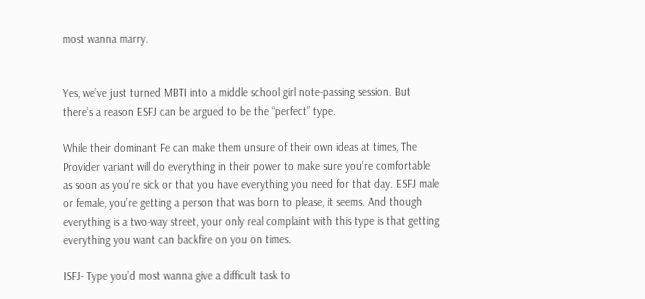most wanna marry.


Yes, we’ve just turned MBTI into a middle school girl note-passing session. But there’s a reason ESFJ can be argued to be the “perfect” type.

While their dominant Fe can make them unsure of their own ideas at times, The Provider variant will do everything in their power to make sure you’re comfortable as soon as you’re sick or that you have everything you need for that day. ESFJ male or female, you’re getting a person that was born to please, it seems. And though everything is a two-way street, your only real complaint with this type is that getting everything you want can backfire on you on times.

ISFJ- Type you’d most wanna give a difficult task to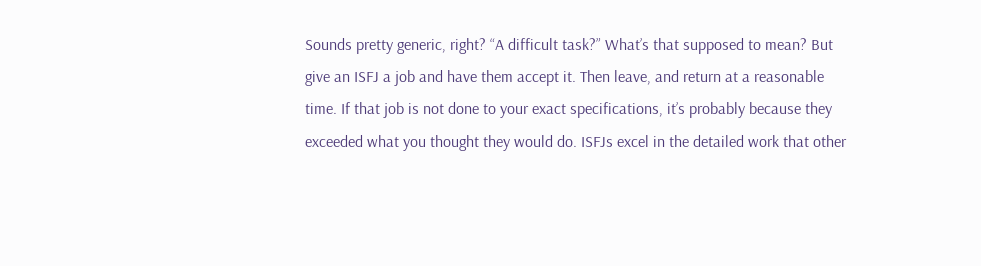Sounds pretty generic, right? “A difficult task?” What’s that supposed to mean? But give an ISFJ a job and have them accept it. Then leave, and return at a reasonable time. If that job is not done to your exact specifications, it’s probably because they exceeded what you thought they would do. ISFJs excel in the detailed work that other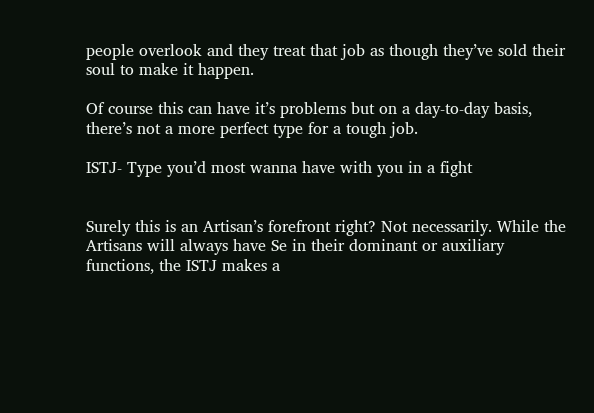people overlook and they treat that job as though they’ve sold their soul to make it happen.

Of course this can have it’s problems but on a day-to-day basis, there’s not a more perfect type for a tough job.

ISTJ- Type you’d most wanna have with you in a fight


Surely this is an Artisan’s forefront right? Not necessarily. While the Artisans will always have Se in their dominant or auxiliary functions, the ISTJ makes a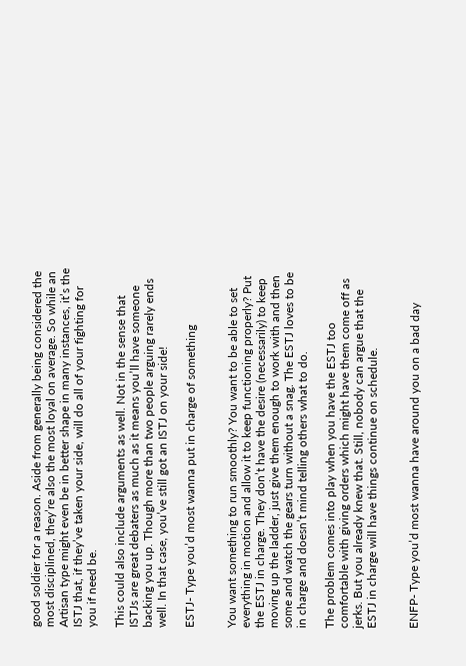good soldier for a reason. Aside from generally being considered the most disciplined, they’re also the most loyal on average. So while an Artisan type might even be in better shape in many instances, it’s the ISTJ that, if they’ve taken your side, will do all of your fighting for you if need be.

This could also include arguments as well. Not in the sense that ISTJs are great debaters as much as it means you’ll have someone backing you up. Though more than two people arguing rarely ends well. In that case, you’ve still got an ISTJ on your side!

ESTJ- Type you’d most wanna put in charge of something


You want something to run smoothly? You want to be able to set everything in motion and allow it to keep functioning properly? Put the ESTJ in charge. They don’t have the desire (necessarily) to keep moving up the ladder, just give them enough to work with and then some and watch the gears turn without a snag. The ESTJ loves to be in charge and doesn’t mind telling others what to do.

The problem comes into play when you have the ESTJ too comfortable with giving orders which might have them come off as jerks. But you already knew that. Still, nobody can argue that the ESTJ in charge will have things continue on schedule.


ENFP- Type you’d most wanna have around you on a bad day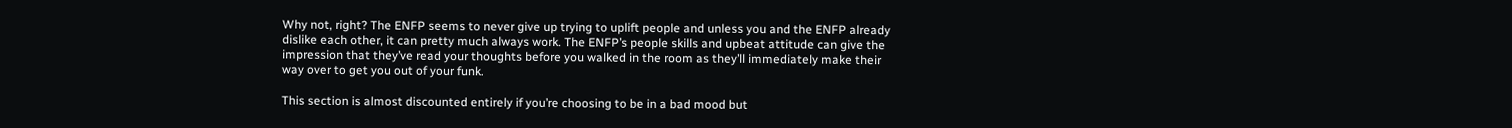Why not, right? The ENFP seems to never give up trying to uplift people and unless you and the ENFP already dislike each other, it can pretty much always work. The ENFP’s people skills and upbeat attitude can give the impression that they’ve read your thoughts before you walked in the room as they’ll immediately make their way over to get you out of your funk.

This section is almost discounted entirely if you’re choosing to be in a bad mood but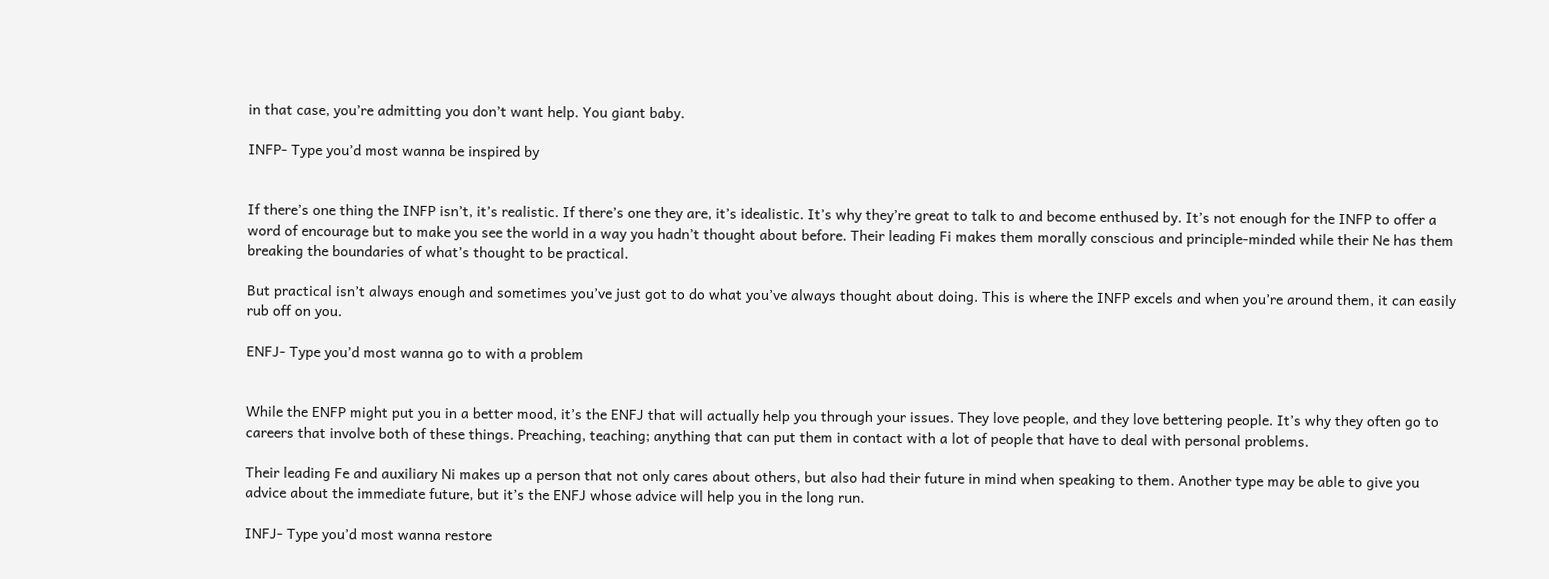in that case, you’re admitting you don’t want help. You giant baby.

INFP- Type you’d most wanna be inspired by


If there’s one thing the INFP isn’t, it’s realistic. If there’s one they are, it’s idealistic. It’s why they’re great to talk to and become enthused by. It’s not enough for the INFP to offer a word of encourage but to make you see the world in a way you hadn’t thought about before. Their leading Fi makes them morally conscious and principle-minded while their Ne has them breaking the boundaries of what’s thought to be practical.

But practical isn’t always enough and sometimes you’ve just got to do what you’ve always thought about doing. This is where the INFP excels and when you’re around them, it can easily rub off on you.

ENFJ- Type you’d most wanna go to with a problem


While the ENFP might put you in a better mood, it’s the ENFJ that will actually help you through your issues. They love people, and they love bettering people. It’s why they often go to careers that involve both of these things. Preaching, teaching; anything that can put them in contact with a lot of people that have to deal with personal problems.

Their leading Fe and auxiliary Ni makes up a person that not only cares about others, but also had their future in mind when speaking to them. Another type may be able to give you advice about the immediate future, but it’s the ENFJ whose advice will help you in the long run.

INFJ- Type you’d most wanna restore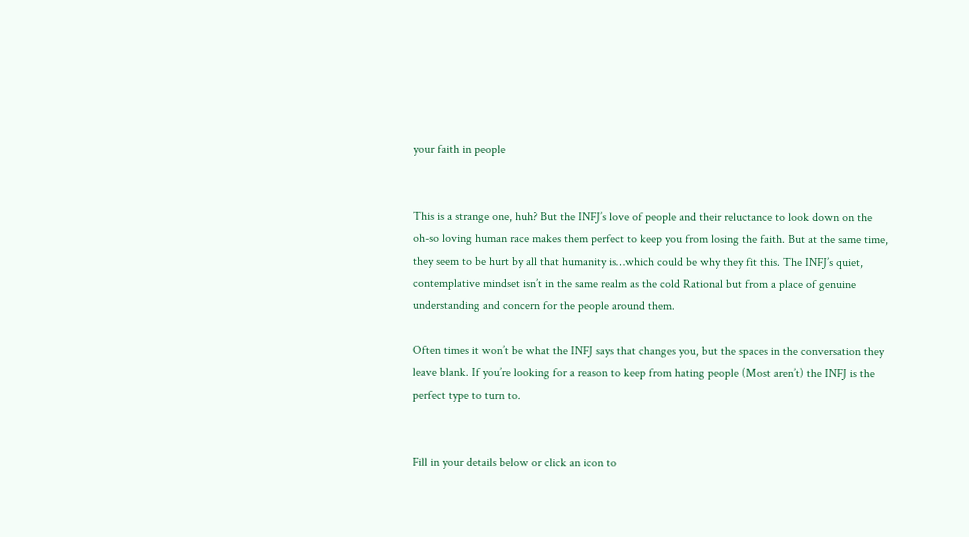your faith in people


This is a strange one, huh? But the INFJ’s love of people and their reluctance to look down on the oh-so loving human race makes them perfect to keep you from losing the faith. But at the same time, they seem to be hurt by all that humanity is…which could be why they fit this. The INFJ’s quiet, contemplative mindset isn’t in the same realm as the cold Rational but from a place of genuine understanding and concern for the people around them.

Often times it won’t be what the INFJ says that changes you, but the spaces in the conversation they leave blank. If you’re looking for a reason to keep from hating people (Most aren’t) the INFJ is the perfect type to turn to.


Fill in your details below or click an icon to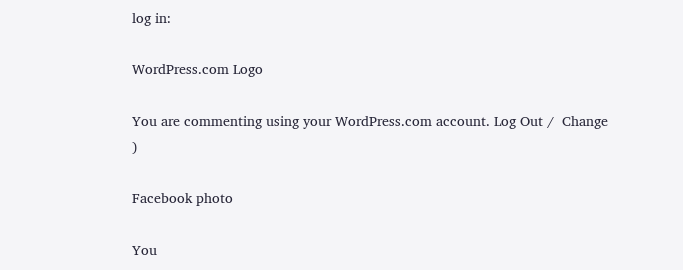log in:

WordPress.com Logo

You are commenting using your WordPress.com account. Log Out /  Change )

Facebook photo

You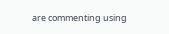are commenting using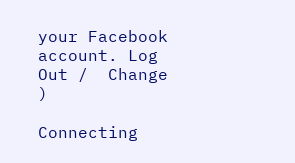your Facebook account. Log Out /  Change )

Connecting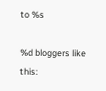to %s

%d bloggers like this: